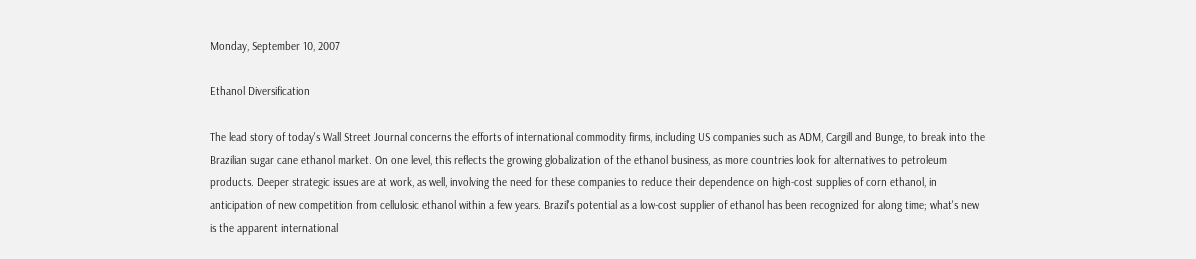Monday, September 10, 2007

Ethanol Diversification

The lead story of today's Wall Street Journal concerns the efforts of international commodity firms, including US companies such as ADM, Cargill and Bunge, to break into the Brazilian sugar cane ethanol market. On one level, this reflects the growing globalization of the ethanol business, as more countries look for alternatives to petroleum products. Deeper strategic issues are at work, as well, involving the need for these companies to reduce their dependence on high-cost supplies of corn ethanol, in anticipation of new competition from cellulosic ethanol within a few years. Brazil's potential as a low-cost supplier of ethanol has been recognized for along time; what's new is the apparent international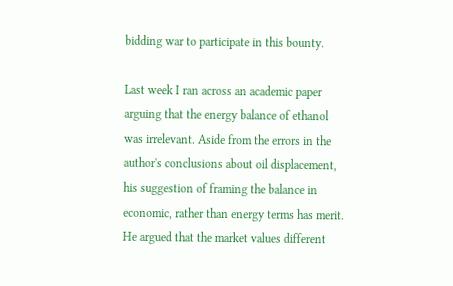bidding war to participate in this bounty.

Last week I ran across an academic paper arguing that the energy balance of ethanol was irrelevant. Aside from the errors in the author's conclusions about oil displacement, his suggestion of framing the balance in economic, rather than energy terms has merit. He argued that the market values different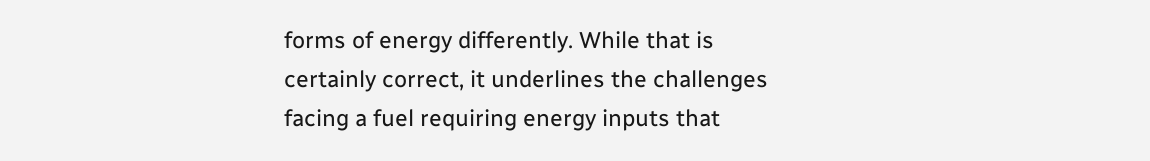forms of energy differently. While that is certainly correct, it underlines the challenges facing a fuel requiring energy inputs that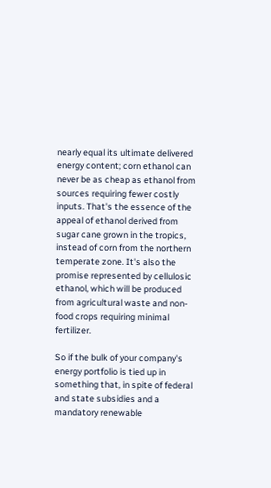nearly equal its ultimate delivered energy content; corn ethanol can never be as cheap as ethanol from sources requiring fewer costly inputs. That's the essence of the appeal of ethanol derived from sugar cane grown in the tropics, instead of corn from the northern temperate zone. It's also the promise represented by cellulosic ethanol, which will be produced from agricultural waste and non-food crops requiring minimal fertilizer.

So if the bulk of your company's energy portfolio is tied up in something that, in spite of federal and state subsidies and a mandatory renewable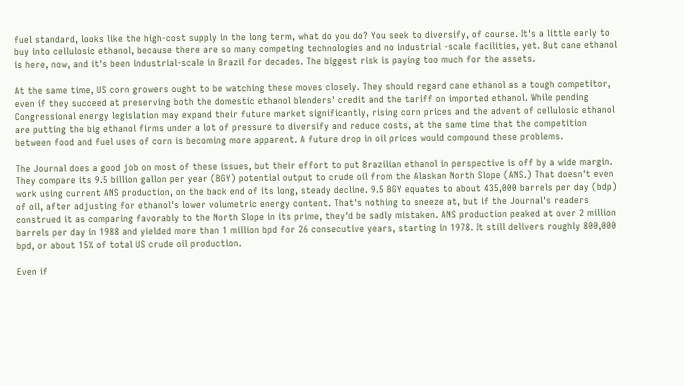fuel standard, looks like the high-cost supply in the long term, what do you do? You seek to diversify, of course. It's a little early to buy into cellulosic ethanol, because there are so many competing technologies and no industrial -scale facilities, yet. But cane ethanol is here, now, and it's been industrial-scale in Brazil for decades. The biggest risk is paying too much for the assets.

At the same time, US corn growers ought to be watching these moves closely. They should regard cane ethanol as a tough competitor, even if they succeed at preserving both the domestic ethanol blenders' credit and the tariff on imported ethanol. While pending Congressional energy legislation may expand their future market significantly, rising corn prices and the advent of cellulosic ethanol are putting the big ethanol firms under a lot of pressure to diversify and reduce costs, at the same time that the competition between food and fuel uses of corn is becoming more apparent. A future drop in oil prices would compound these problems.

The Journal does a good job on most of these issues, but their effort to put Brazilian ethanol in perspective is off by a wide margin. They compare its 9.5 billion gallon per year (BGY) potential output to crude oil from the Alaskan North Slope (ANS.) That doesn't even work using current ANS production, on the back end of its long, steady decline. 9.5 BGY equates to about 435,000 barrels per day (bdp) of oil, after adjusting for ethanol's lower volumetric energy content. That's nothing to sneeze at, but if the Journal's readers construed it as comparing favorably to the North Slope in its prime, they'd be sadly mistaken. ANS production peaked at over 2 million barrels per day in 1988 and yielded more than 1 million bpd for 26 consecutive years, starting in 1978. It still delivers roughly 800,000 bpd, or about 15% of total US crude oil production.

Even if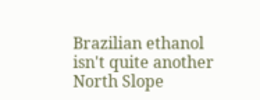Brazilian ethanol isn't quite another North Slope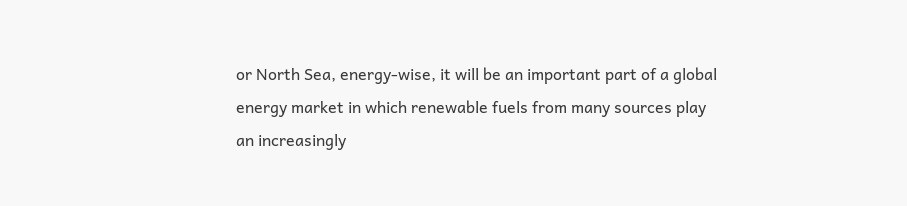or North Sea, energy-wise, it will be an important part of a global energy market in which renewable fuels from many sources play an increasingly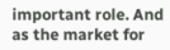important role. And as the market for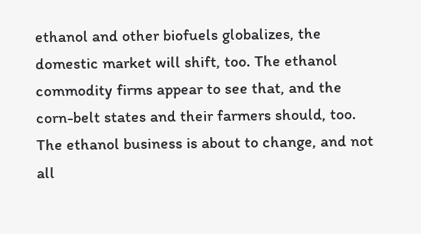ethanol and other biofuels globalizes, the domestic market will shift, too. The ethanol commodity firms appear to see that, and the corn-belt states and their farmers should, too. The ethanol business is about to change, and not all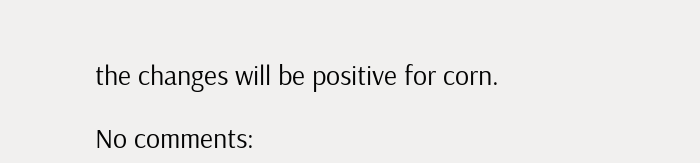the changes will be positive for corn.

No comments: